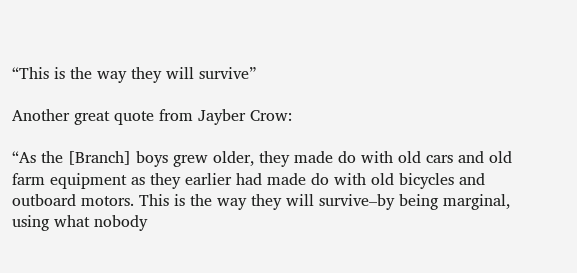“This is the way they will survive”

Another great quote from Jayber Crow:

“As the [Branch] boys grew older, they made do with old cars and old farm equipment as they earlier had made do with old bicycles and outboard motors. This is the way they will survive–by being marginal, using what nobody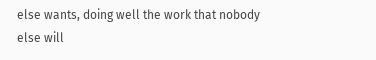else wants, doing well the work that nobody else will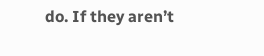do. If they aren’t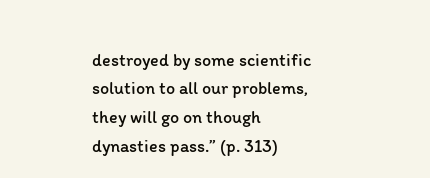destroyed by some scientific solution to all our problems, they will go on though dynasties pass.” (p. 313)